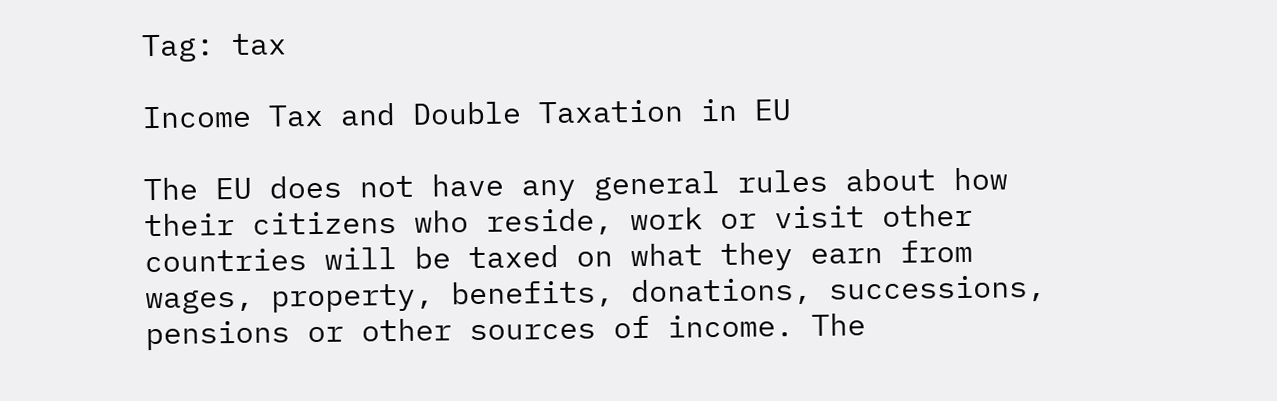Tag: tax

Income Tax and Double Taxation in EU

The EU does not have any general rules about how their citizens who reside, work or visit other countries will be taxed on what they earn from wages, property, benefits, donations, successions, pensions or other sources of income. The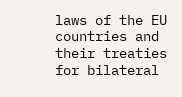laws of the EU countries and their treaties for bilateral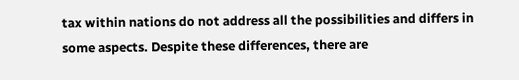tax within nations do not address all the possibilities and differs in some aspects. Despite these differences, there are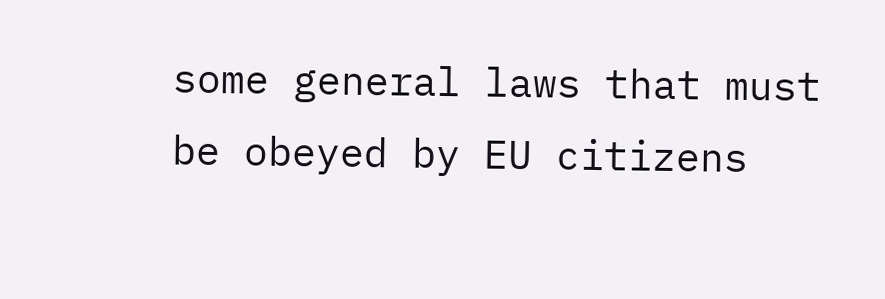some general laws that must be obeyed by EU citizens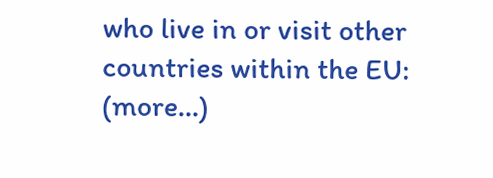who live in or visit other countries within the EU: (more…)